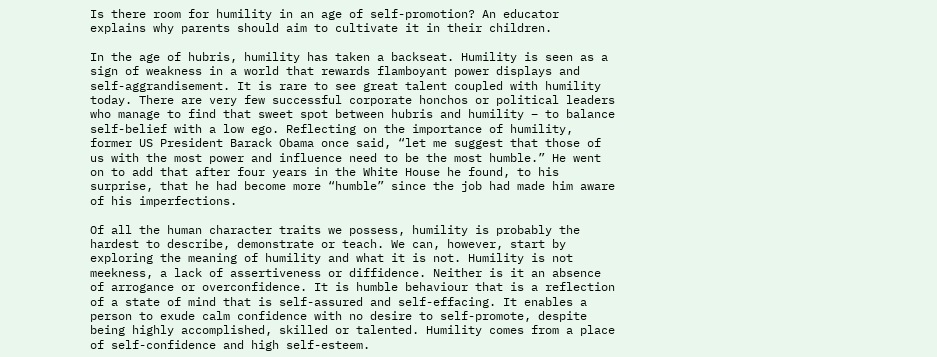Is there room for humility in an age of self-promotion? An educator explains why parents should aim to cultivate it in their children.

In the age of hubris, humility has taken a backseat. Humility is seen as a sign of weakness in a world that rewards flamboyant power displays and self-aggrandisement. It is rare to see great talent coupled with humility today. There are very few successful corporate honchos or political leaders who manage to find that sweet spot between hubris and humility – to balance self-belief with a low ego. Reflecting on the importance of humility, former US President Barack Obama once said, “let me suggest that those of us with the most power and influence need to be the most humble.” He went on to add that after four years in the White House he found, to his surprise, that he had become more “humble” since the job had made him aware of his imperfections.

Of all the human character traits we possess, humility is probably the hardest to describe, demonstrate or teach. We can, however, start by exploring the meaning of humility and what it is not. Humility is not meekness, a lack of assertiveness or diffidence. Neither is it an absence of arrogance or overconfidence. It is humble behaviour that is a reflection of a state of mind that is self-assured and self-effacing. It enables a person to exude calm confidence with no desire to self-promote, despite being highly accomplished, skilled or talented. Humility comes from a place of self-confidence and high self-esteem.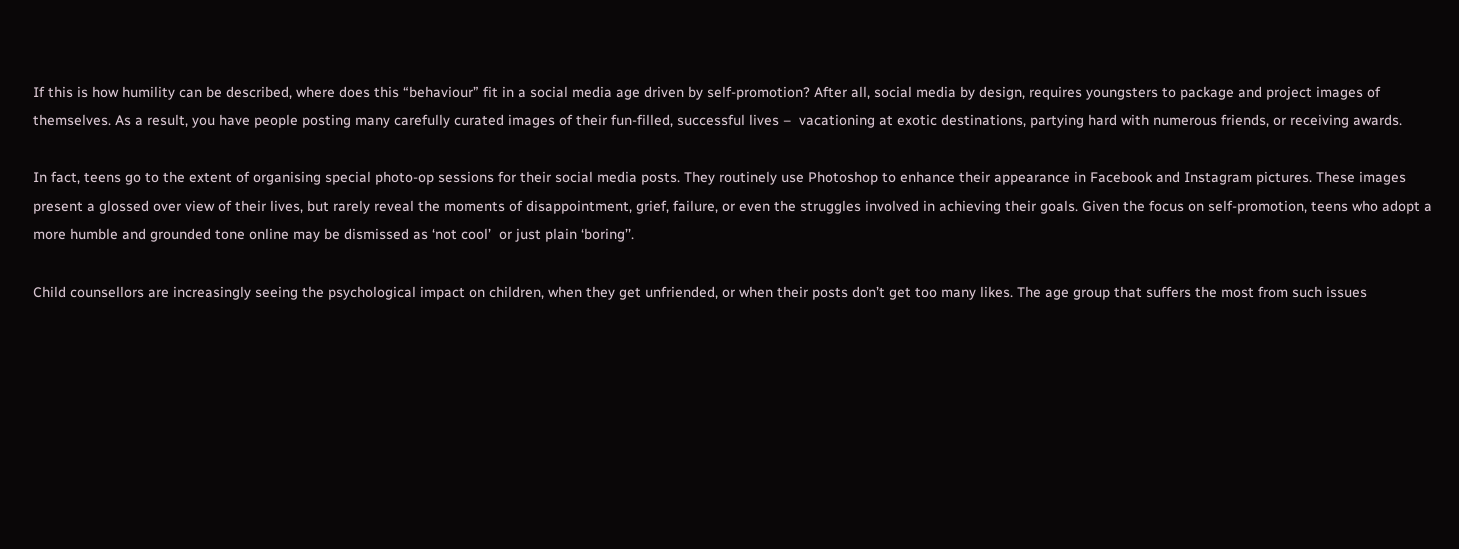If this is how humility can be described, where does this “behaviour” fit in a social media age driven by self-promotion? After all, social media by design, requires youngsters to package and project images of themselves. As a result, you have people posting many carefully curated images of their fun-filled, successful lives –  vacationing at exotic destinations, partying hard with numerous friends, or receiving awards.

In fact, teens go to the extent of organising special photo-op sessions for their social media posts. They routinely use Photoshop to enhance their appearance in Facebook and Instagram pictures. These images present a glossed over view of their lives, but rarely reveal the moments of disappointment, grief, failure, or even the struggles involved in achieving their goals. Given the focus on self-promotion, teens who adopt a more humble and grounded tone online may be dismissed as ‘not cool’  or just plain ‘boring’’.

Child counsellors are increasingly seeing the psychological impact on children, when they get unfriended, or when their posts don’t get too many likes. The age group that suffers the most from such issues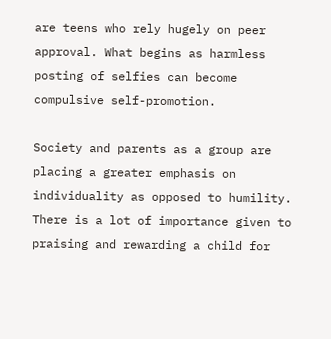are teens who rely hugely on peer approval. What begins as harmless posting of selfies can become compulsive self-promotion.

Society and parents as a group are placing a greater emphasis on individuality as opposed to humility. There is a lot of importance given to praising and rewarding a child for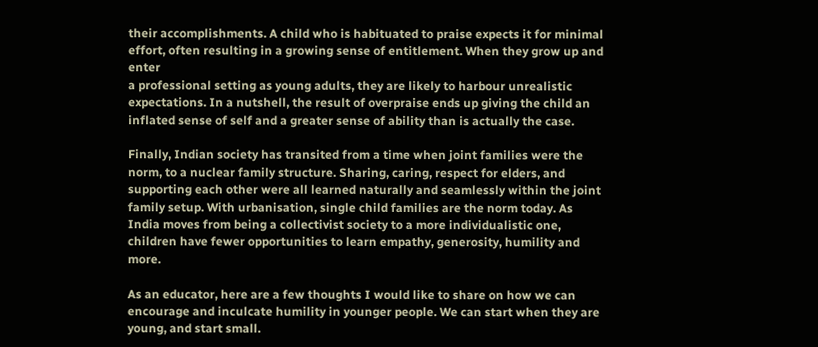their accomplishments. A child who is habituated to praise expects it for minimal effort, often resulting in a growing sense of entitlement. When they grow up and enter
a professional setting as young adults, they are likely to harbour unrealistic expectations. In a nutshell, the result of overpraise ends up giving the child an inflated sense of self and a greater sense of ability than is actually the case.

Finally, Indian society has transited from a time when joint families were the norm, to a nuclear family structure. Sharing, caring, respect for elders, and supporting each other were all learned naturally and seamlessly within the joint family setup. With urbanisation, single child families are the norm today. As India moves from being a collectivist society to a more individualistic one, children have fewer opportunities to learn empathy, generosity, humility and more.

As an educator, here are a few thoughts I would like to share on how we can encourage and inculcate humility in younger people. We can start when they are young, and start small.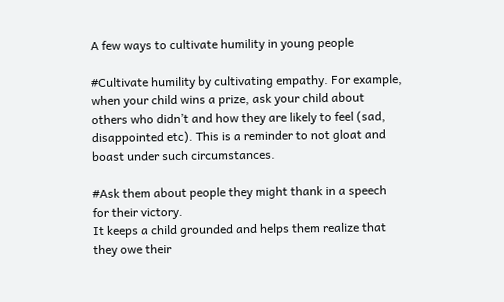A few ways to cultivate humility in young people

#Cultivate humility by cultivating empathy. For example, when your child wins a prize, ask your child about others who didn’t and how they are likely to feel (sad, disappointed etc). This is a reminder to not gloat and boast under such circumstances.

#Ask them about people they might thank in a speech for their victory.
It keeps a child grounded and helps them realize that they owe their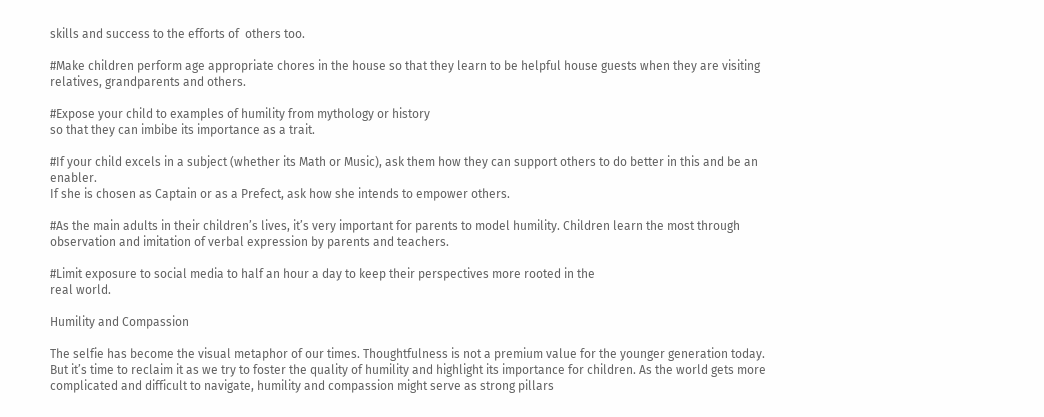skills and success to the efforts of  others too.

#Make children perform age appropriate chores in the house so that they learn to be helpful house guests when they are visiting relatives, grandparents and others.

#Expose your child to examples of humility from mythology or history
so that they can imbibe its importance as a trait.

#If your child excels in a subject (whether its Math or Music), ask them how they can support others to do better in this and be an enabler.
If she is chosen as Captain or as a Prefect, ask how she intends to empower others.

#As the main adults in their children’s lives, it’s very important for parents to model humility. Children learn the most through observation and imitation of verbal expression by parents and teachers.

#Limit exposure to social media to half an hour a day to keep their perspectives more rooted in the
real world.

Humility and Compassion

The selfie has become the visual metaphor of our times. Thoughtfulness is not a premium value for the younger generation today. But it’s time to reclaim it as we try to foster the quality of humility and highlight its importance for children. As the world gets more complicated and difficult to navigate, humility and compassion might serve as strong pillars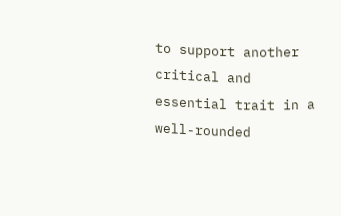to support another critical and essential trait in a well-rounded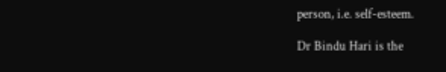person, i.e. self-esteem.

Dr Bindu Hari is the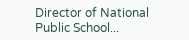Director of National Public School...